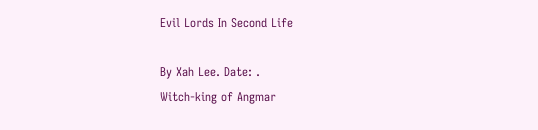Evil Lords In Second Life

By Xah Lee. Date: .
Witch-king of Angmar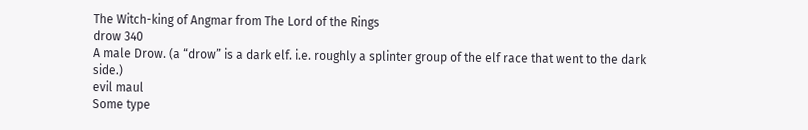The Witch-king of Angmar from The Lord of the Rings
drow 340
A male Drow. (a “drow” is a dark elf. i.e. roughly a splinter group of the elf race that went to the dark side.)
evil maul
Some type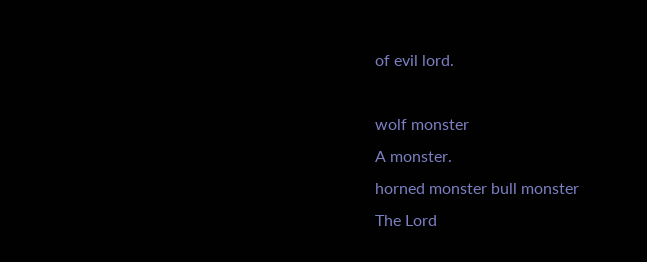of evil lord.

wolf monster
A monster.
horned monster bull monster
The Lord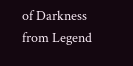of Darkness from Legend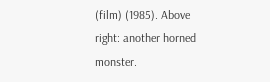(film) (1985). Above right: another horned monster.